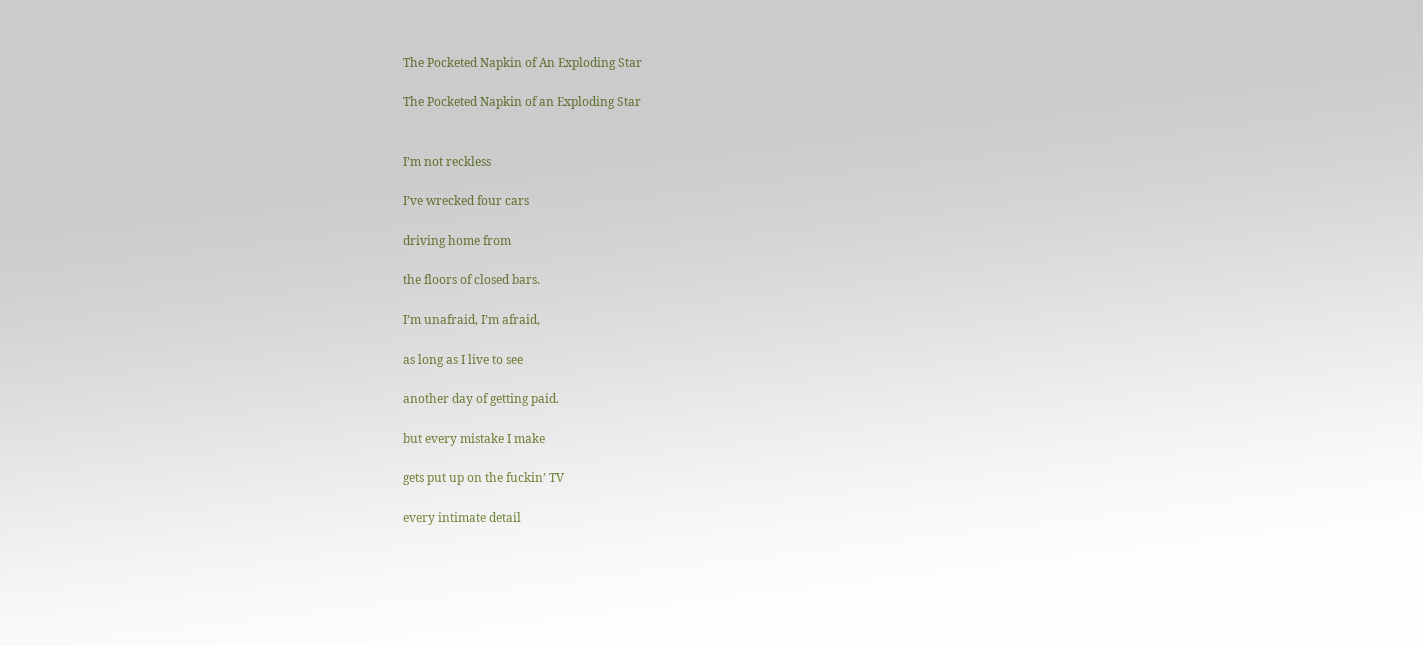The Pocketed Napkin of An Exploding Star

The Pocketed Napkin of an Exploding Star


I’m not reckless

I’ve wrecked four cars

driving home from

the floors of closed bars.

I’m unafraid, I’m afraid,

as long as I live to see

another day of getting paid.

but every mistake I make

gets put up on the fuckin’ TV

every intimate detail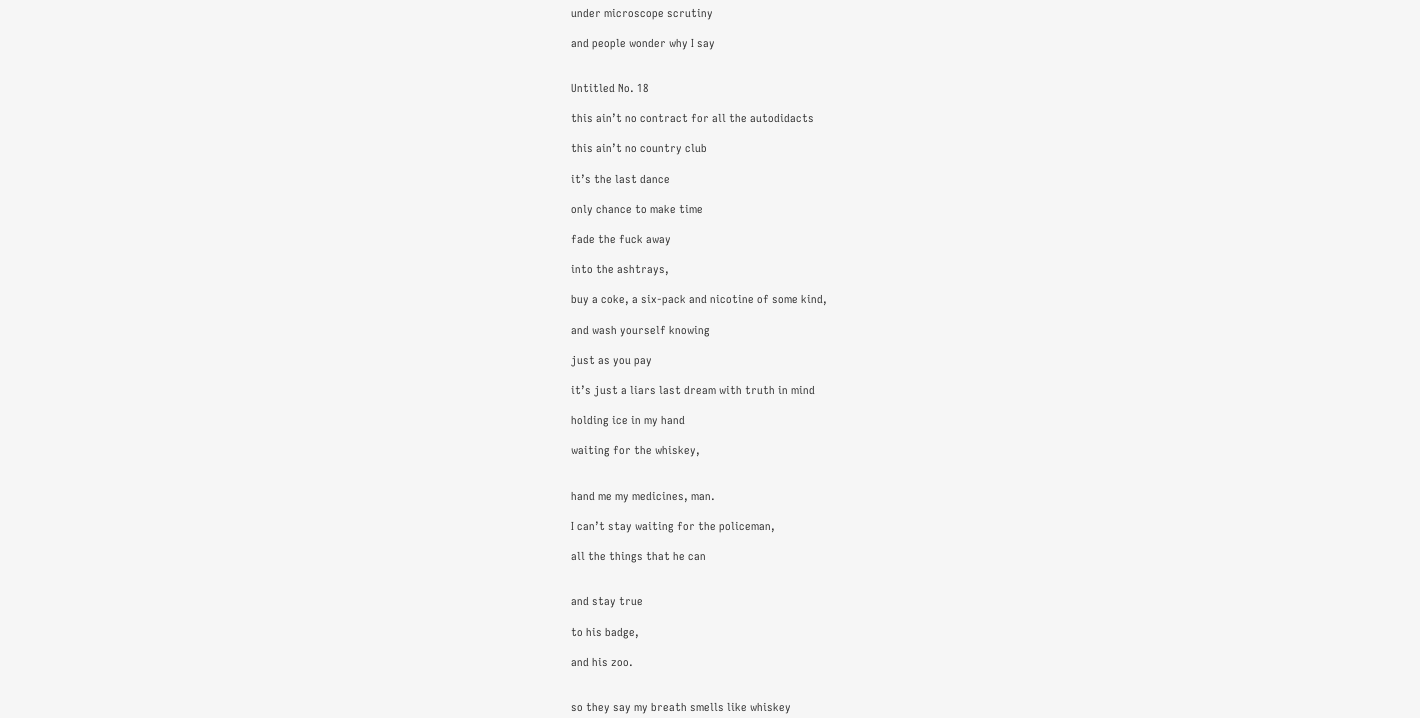under microscope scrutiny

and people wonder why I say


Untitled No. 18

this ain’t no contract for all the autodidacts

this ain’t no country club

it’s the last dance

only chance to make time

fade the fuck away

into the ashtrays,

buy a coke, a six-pack and nicotine of some kind,

and wash yourself knowing

just as you pay

it’s just a liars last dream with truth in mind

holding ice in my hand

waiting for the whiskey,


hand me my medicines, man.

I can’t stay waiting for the policeman,

all the things that he can


and stay true

to his badge,

and his zoo.


so they say my breath smells like whiskey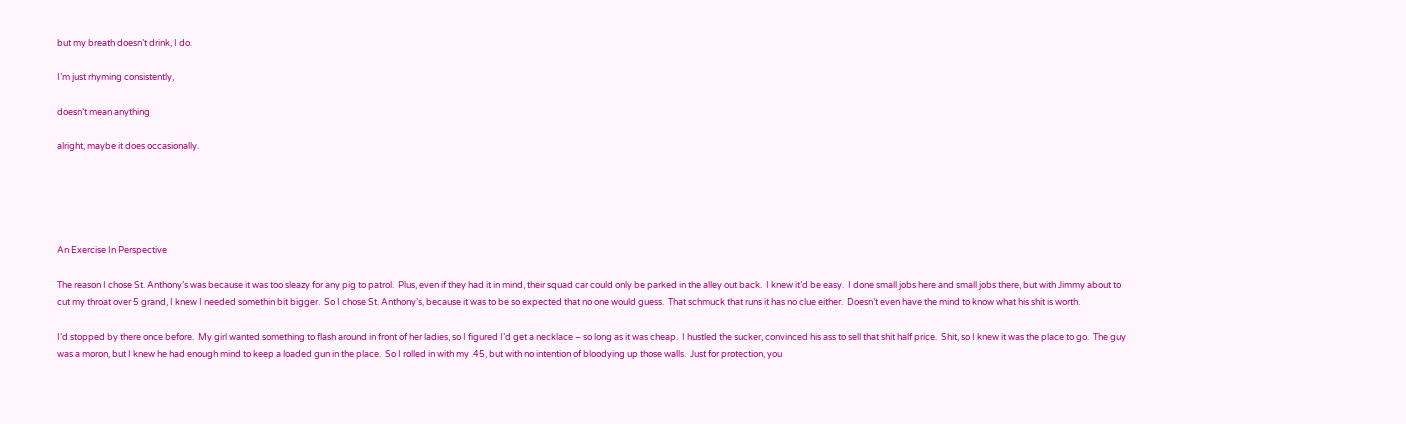but my breath doesn’t drink, I do.

I’m just rhyming consistently,

doesn’t mean anything

alright, maybe it does occasionally.





An Exercise In Perspective

The reason I chose St. Anthony’s was because it was too sleazy for any pig to patrol.  Plus, even if they had it in mind, their squad car could only be parked in the alley out back.  I knew it’d be easy.  I done small jobs here and small jobs there, but with Jimmy about to cut my throat over 5 grand, I knew I needed somethin bit bigger.  So I chose St. Anthony’s, because it was to be so expected that no one would guess.  That schmuck that runs it has no clue either.  Doesn’t even have the mind to know what his shit is worth.

I’d stopped by there once before.  My girl wanted something to flash around in front of her ladies, so I figured I’d get a necklace – so long as it was cheap.  I hustled the sucker, convinced his ass to sell that shit half price.  Shit, so I knew it was the place to go.  The guy was a moron, but I knew he had enough mind to keep a loaded gun in the place.  So I rolled in with my .45, but with no intention of bloodying up those walls.  Just for protection, you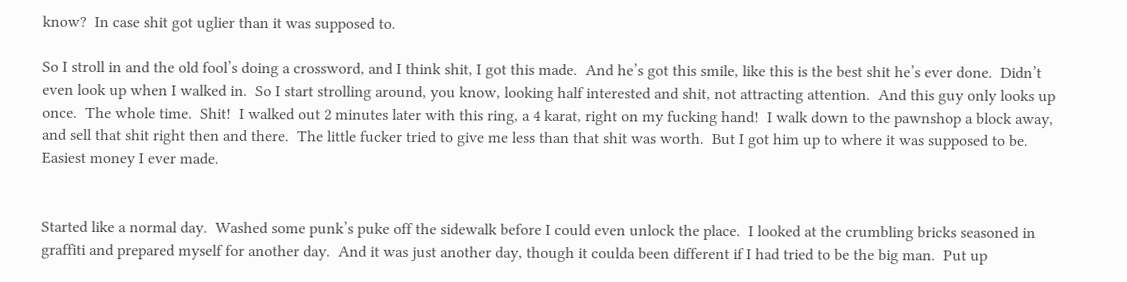know?  In case shit got uglier than it was supposed to.

So I stroll in and the old fool’s doing a crossword, and I think shit, I got this made.  And he’s got this smile, like this is the best shit he’s ever done.  Didn’t even look up when I walked in.  So I start strolling around, you know, looking half interested and shit, not attracting attention.  And this guy only looks up once.  The whole time.  Shit!  I walked out 2 minutes later with this ring, a 4 karat, right on my fucking hand!  I walk down to the pawnshop a block away, and sell that shit right then and there.  The little fucker tried to give me less than that shit was worth.  But I got him up to where it was supposed to be.  Easiest money I ever made.


Started like a normal day.  Washed some punk’s puke off the sidewalk before I could even unlock the place.  I looked at the crumbling bricks seasoned in graffiti and prepared myself for another day.  And it was just another day, though it coulda been different if I had tried to be the big man.  Put up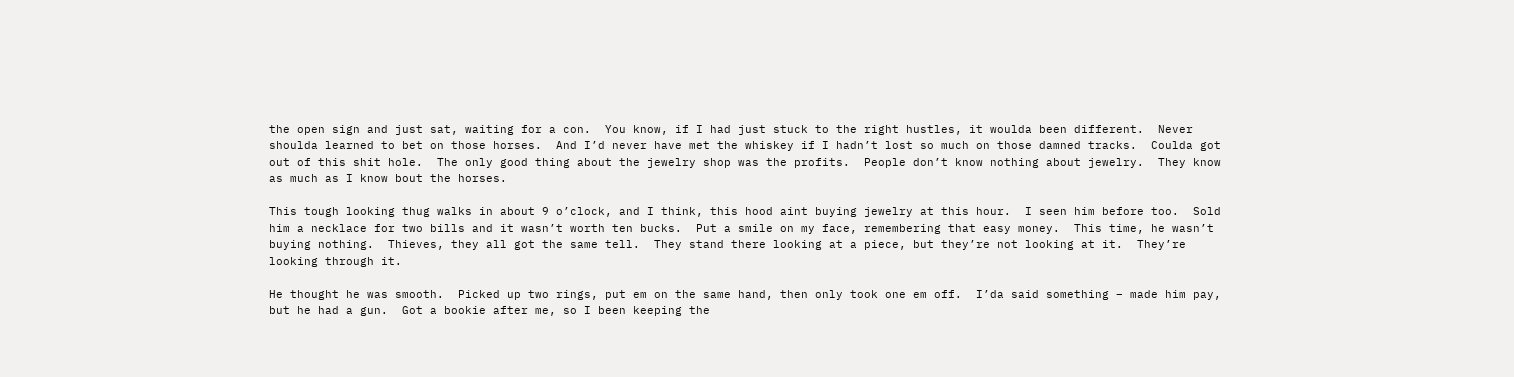the open sign and just sat, waiting for a con.  You know, if I had just stuck to the right hustles, it woulda been different.  Never shoulda learned to bet on those horses.  And I’d never have met the whiskey if I hadn’t lost so much on those damned tracks.  Coulda got out of this shit hole.  The only good thing about the jewelry shop was the profits.  People don’t know nothing about jewelry.  They know as much as I know bout the horses.

This tough looking thug walks in about 9 o’clock, and I think, this hood aint buying jewelry at this hour.  I seen him before too.  Sold him a necklace for two bills and it wasn’t worth ten bucks.  Put a smile on my face, remembering that easy money.  This time, he wasn’t buying nothing.  Thieves, they all got the same tell.  They stand there looking at a piece, but they’re not looking at it.  They’re looking through it.

He thought he was smooth.  Picked up two rings, put em on the same hand, then only took one em off.  I’da said something – made him pay, but he had a gun.  Got a bookie after me, so I been keeping the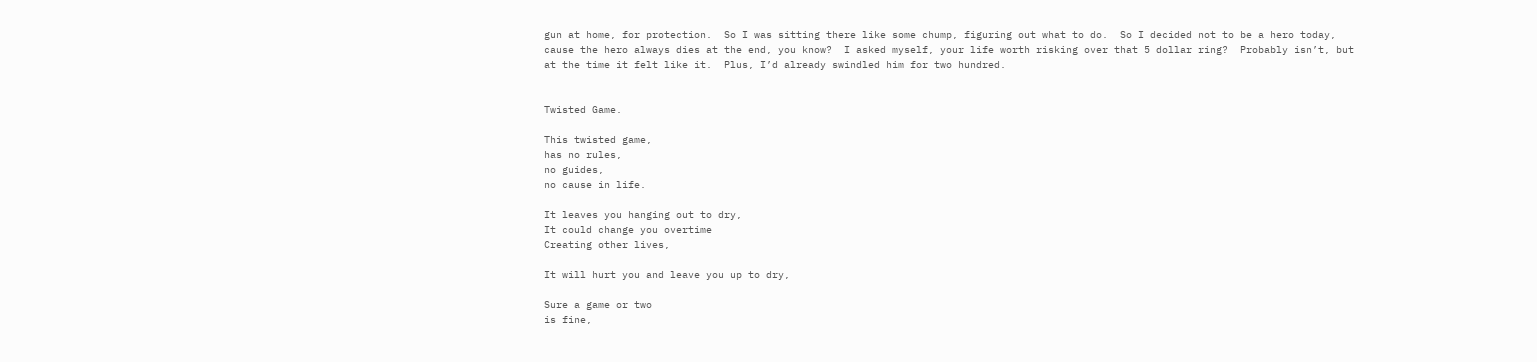gun at home, for protection.  So I was sitting there like some chump, figuring out what to do.  So I decided not to be a hero today, cause the hero always dies at the end, you know?  I asked myself, your life worth risking over that 5 dollar ring?  Probably isn’t, but at the time it felt like it.  Plus, I’d already swindled him for two hundred.


Twisted Game.

This twisted game,
has no rules,
no guides,
no cause in life.

It leaves you hanging out to dry,
It could change you overtime
Creating other lives,

It will hurt you and leave you up to dry,

Sure a game or two
is fine,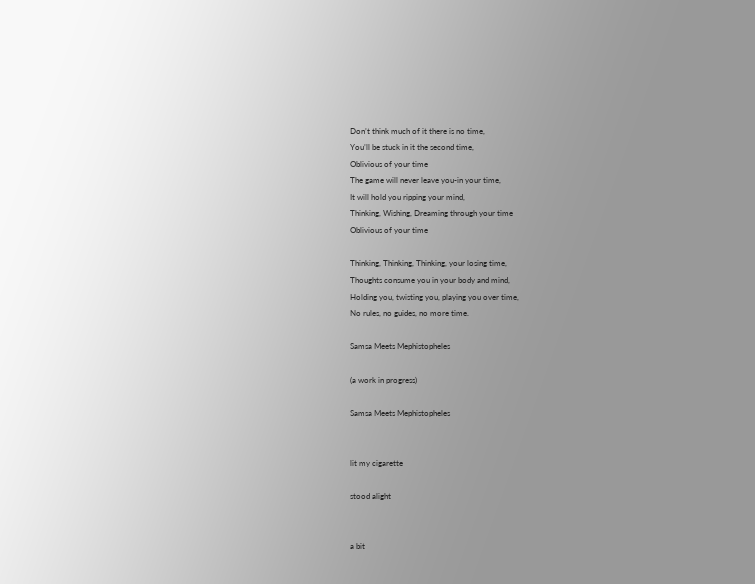Don’t think much of it there is no time,
You’ll be stuck in it the second time,
Oblivious of your time
The game will never leave you-in your time,
It will hold you ripping your mind,
Thinking, Wishing, Dreaming through your time
Oblivious of your time

Thinking, Thinking, Thinking, your losing time,
Thoughts consume you in your body and mind,
Holding you, twisting you, playing you over time,
No rules, no guides, no more time.

Samsa Meets Mephistopheles

(a work in progress)

Samsa Meets Mephistopheles


lit my cigarette

stood alight


a bit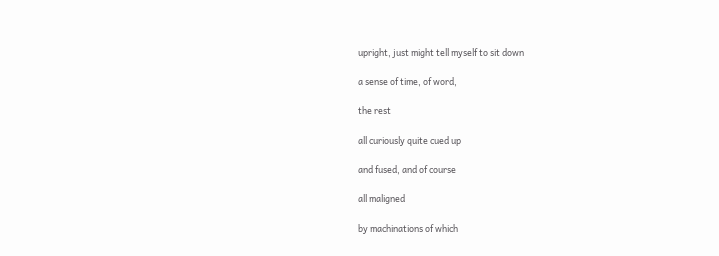upright, just might tell myself to sit down

a sense of time, of word,

the rest

all curiously quite cued up

and fused, and of course

all maligned

by machinations of which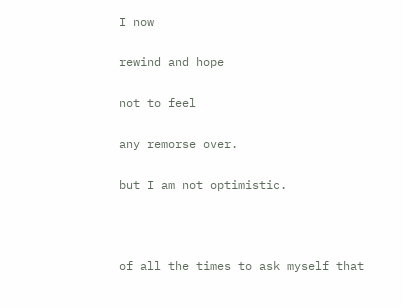I now

rewind and hope

not to feel

any remorse over.

but I am not optimistic.



of all the times to ask myself that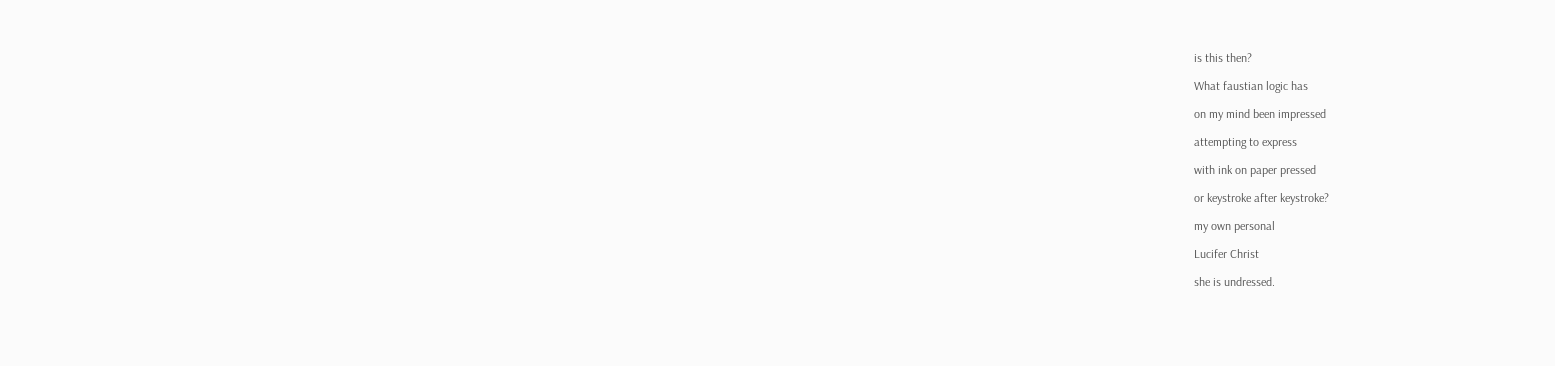is this then?

What faustian logic has

on my mind been impressed

attempting to express

with ink on paper pressed

or keystroke after keystroke?

my own personal

Lucifer Christ

she is undressed.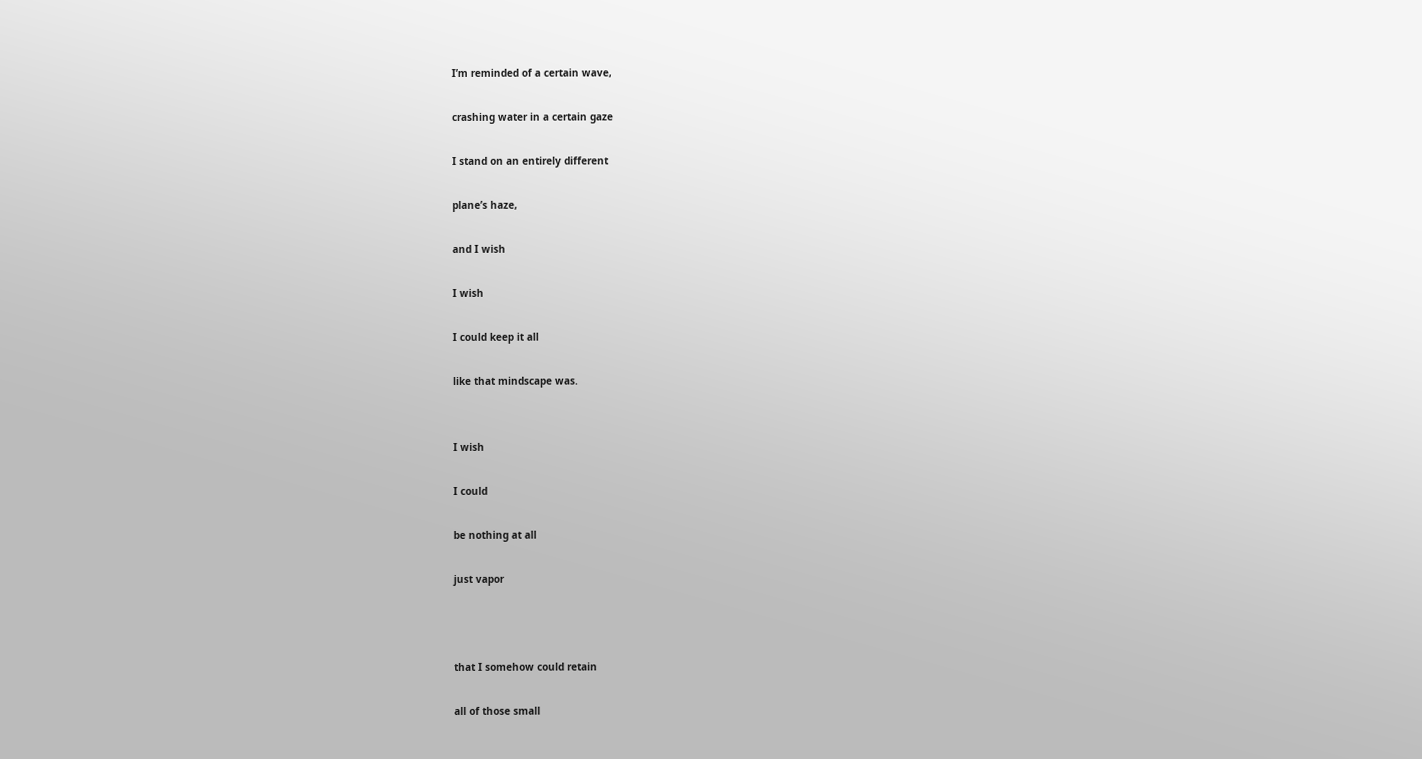I’m reminded of a certain wave,

crashing water in a certain gaze

I stand on an entirely different

plane’s haze,

and I wish

I wish

I could keep it all

like that mindscape was.


I wish

I could

be nothing at all

just vapor



that I somehow could retain

all of those small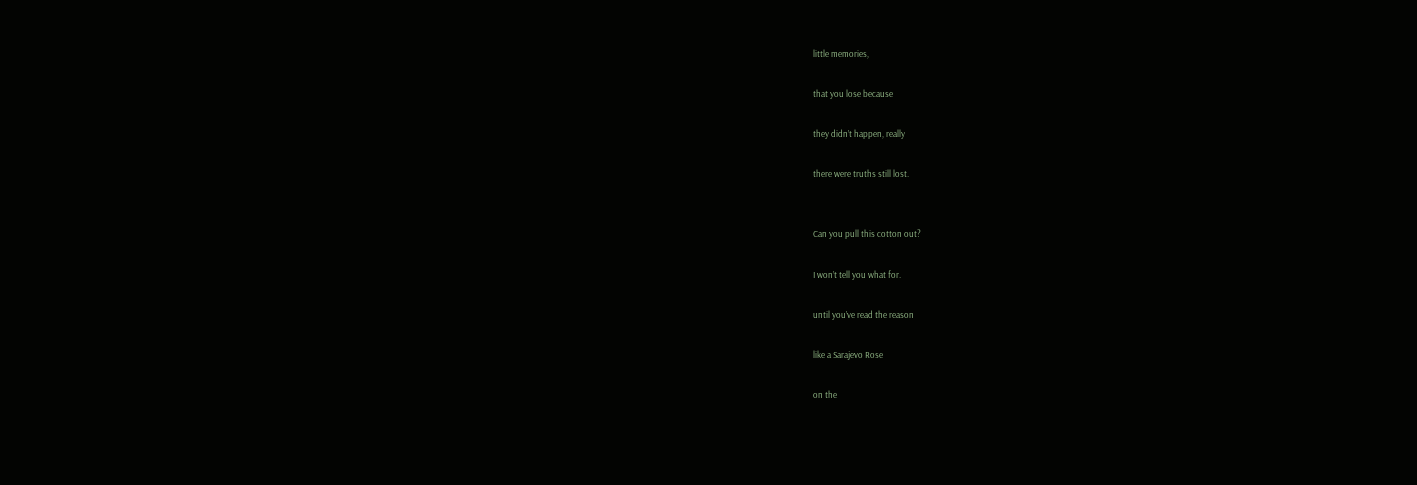little memories,

that you lose because

they didn’t happen, really

there were truths still lost.


Can you pull this cotton out?

I won’t tell you what for.

until you’ve read the reason

like a Sarajevo Rose

on the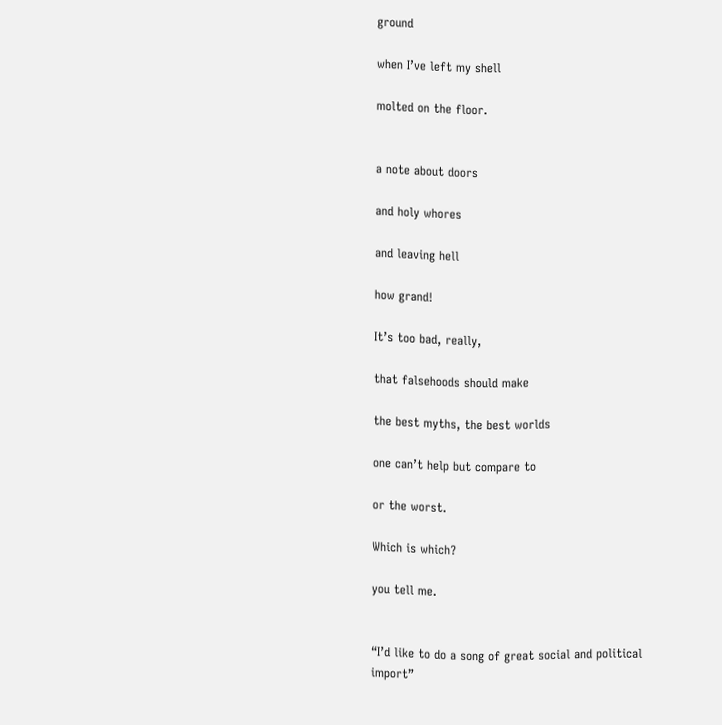ground

when I’ve left my shell

molted on the floor.


a note about doors

and holy whores

and leaving hell

how grand!

It’s too bad, really,

that falsehoods should make

the best myths, the best worlds

one can’t help but compare to

or the worst.

Which is which?

you tell me.


“I’d like to do a song of great social and political import”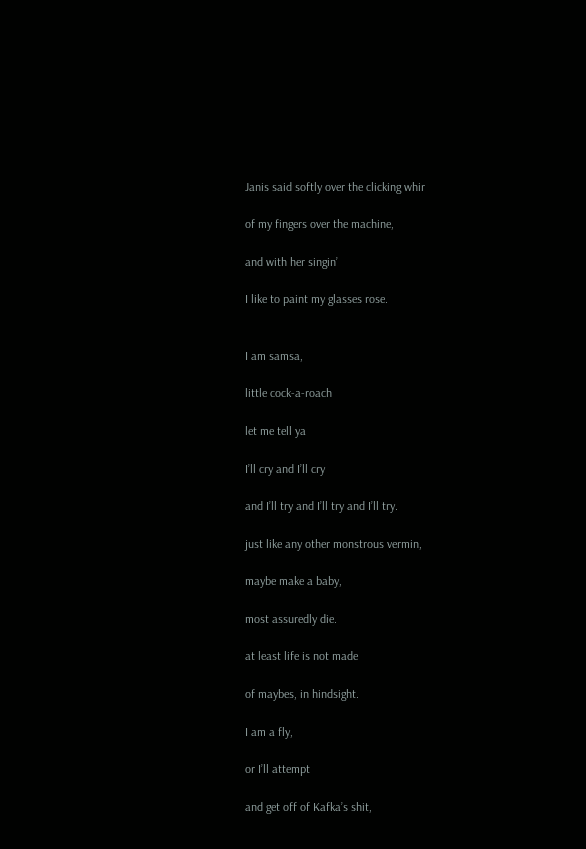Janis said softly over the clicking whir

of my fingers over the machine,

and with her singin’

I like to paint my glasses rose.


I am samsa,

little cock-a-roach

let me tell ya

I’ll cry and I’ll cry

and I’ll try and I’ll try and I’ll try.

just like any other monstrous vermin,

maybe make a baby,

most assuredly die.

at least life is not made

of maybes, in hindsight.

I am a fly,

or I’ll attempt

and get off of Kafka’s shit,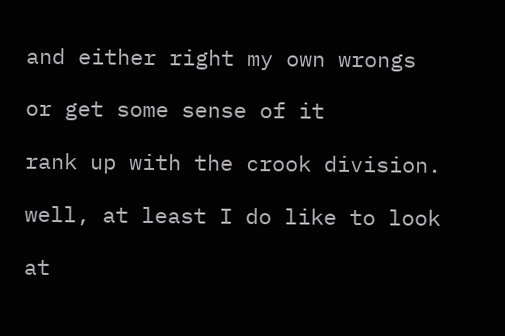and either right my own wrongs

or get some sense of it

rank up with the crook division.

well, at least I do like to look

at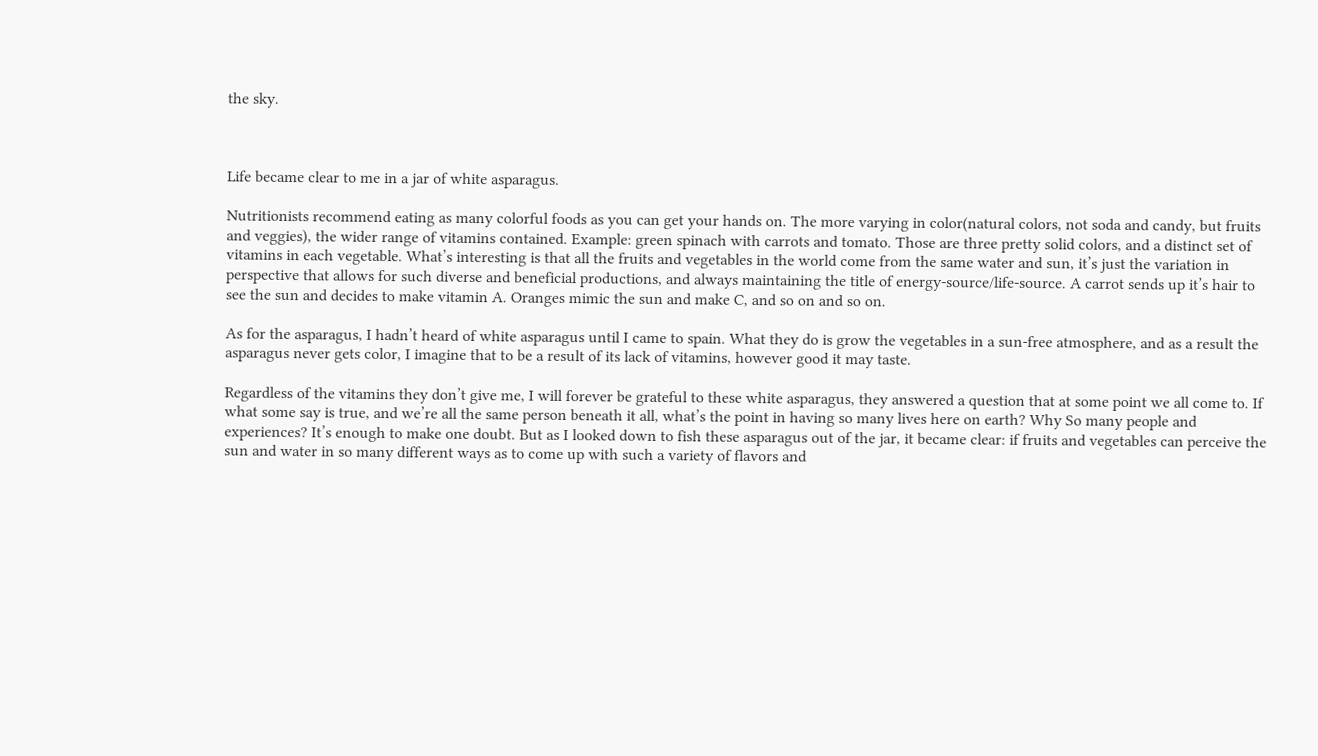the sky.



Life became clear to me in a jar of white asparagus.

Nutritionists recommend eating as many colorful foods as you can get your hands on. The more varying in color(natural colors, not soda and candy, but fruits and veggies), the wider range of vitamins contained. Example: green spinach with carrots and tomato. Those are three pretty solid colors, and a distinct set of vitamins in each vegetable. What’s interesting is that all the fruits and vegetables in the world come from the same water and sun, it’s just the variation in perspective that allows for such diverse and beneficial productions, and always maintaining the title of energy-source/life-source. A carrot sends up it’s hair to see the sun and decides to make vitamin A. Oranges mimic the sun and make C, and so on and so on.

As for the asparagus, I hadn’t heard of white asparagus until I came to spain. What they do is grow the vegetables in a sun-free atmosphere, and as a result the asparagus never gets color, I imagine that to be a result of its lack of vitamins, however good it may taste.

Regardless of the vitamins they don’t give me, I will forever be grateful to these white asparagus, they answered a question that at some point we all come to. If what some say is true, and we’re all the same person beneath it all, what’s the point in having so many lives here on earth? Why So many people and experiences? It’s enough to make one doubt. But as I looked down to fish these asparagus out of the jar, it became clear: if fruits and vegetables can perceive the sun and water in so many different ways as to come up with such a variety of flavors and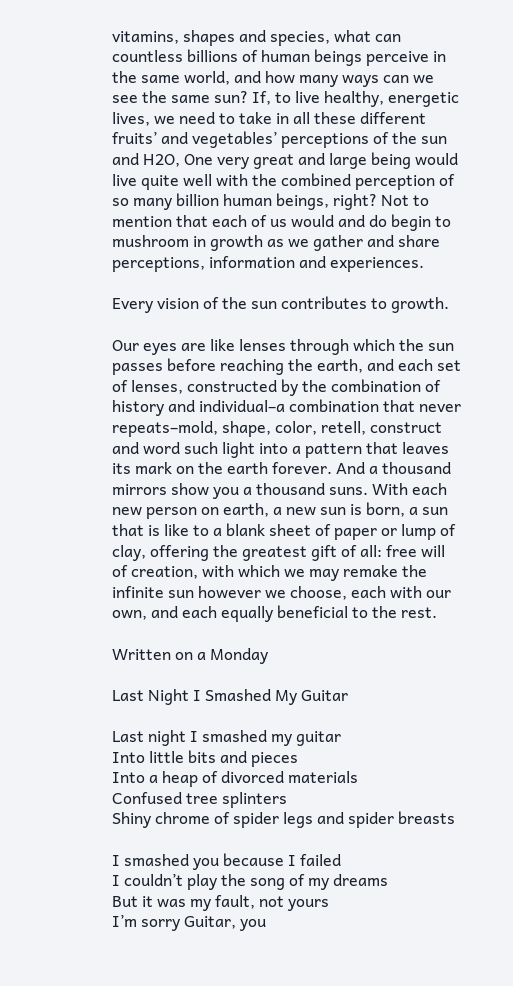vitamins, shapes and species, what can countless billions of human beings perceive in the same world, and how many ways can we see the same sun? If, to live healthy, energetic lives, we need to take in all these different fruits’ and vegetables’ perceptions of the sun and H2O, One very great and large being would live quite well with the combined perception of so many billion human beings, right? Not to mention that each of us would and do begin to mushroom in growth as we gather and share perceptions, information and experiences.

Every vision of the sun contributes to growth.

Our eyes are like lenses through which the sun passes before reaching the earth, and each set of lenses, constructed by the combination of history and individual–a combination that never repeats–mold, shape, color, retell, construct and word such light into a pattern that leaves its mark on the earth forever. And a thousand mirrors show you a thousand suns. With each new person on earth, a new sun is born, a sun that is like to a blank sheet of paper or lump of clay, offering the greatest gift of all: free will of creation, with which we may remake the infinite sun however we choose, each with our own, and each equally beneficial to the rest.

Written on a Monday

Last Night I Smashed My Guitar

Last night I smashed my guitar
Into little bits and pieces
Into a heap of divorced materials
Confused tree splinters
Shiny chrome of spider legs and spider breasts

I smashed you because I failed
I couldn’t play the song of my dreams
But it was my fault, not yours
I’m sorry Guitar, you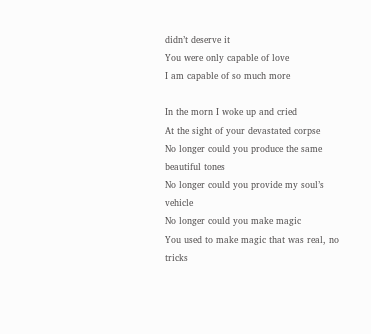didn’t deserve it
You were only capable of love
I am capable of so much more

In the morn I woke up and cried
At the sight of your devastated corpse
No longer could you produce the same beautiful tones
No longer could you provide my soul’s vehicle
No longer could you make magic
You used to make magic that was real, no tricks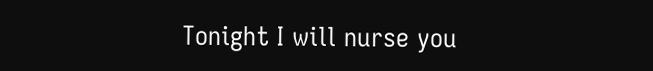Tonight I will nurse you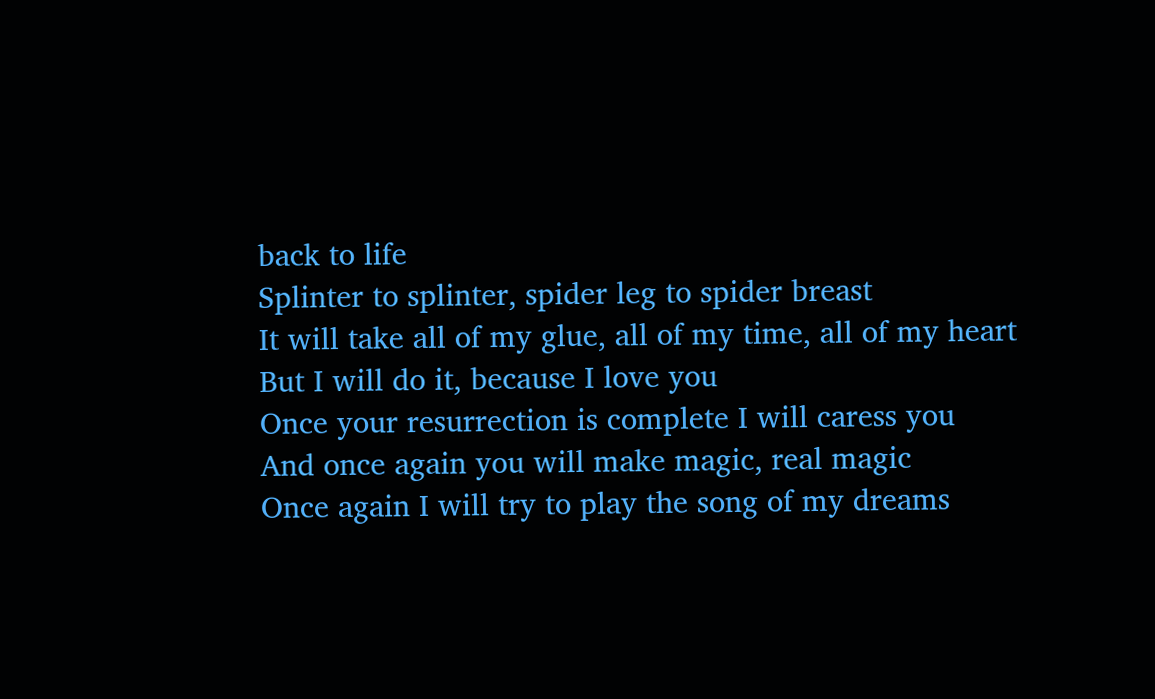back to life
Splinter to splinter, spider leg to spider breast
It will take all of my glue, all of my time, all of my heart
But I will do it, because I love you
Once your resurrection is complete I will caress you
And once again you will make magic, real magic
Once again I will try to play the song of my dreams